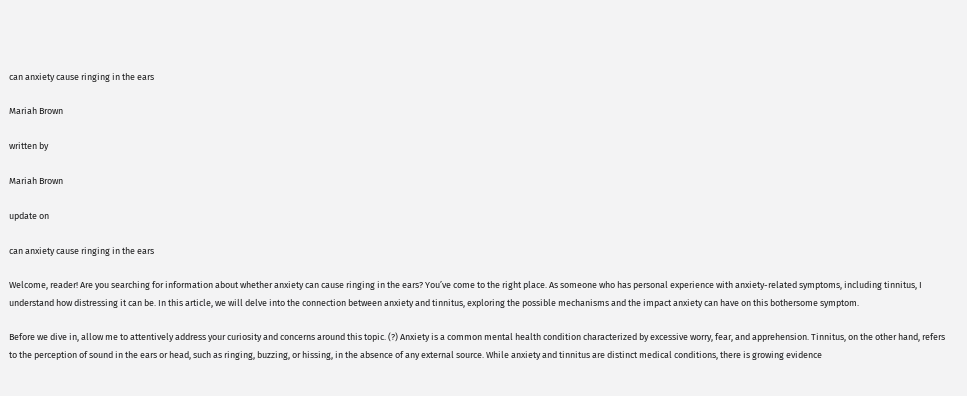can anxiety cause ringing in the ears

Mariah Brown

written by

Mariah Brown

update on

can anxiety cause ringing in the ears

Welcome, reader! Are you searching for information about whether anxiety can cause ringing in the ears? You’ve come to the right place. As someone who has personal experience with anxiety-related symptoms, including tinnitus, I understand how distressing it can be. In this article, we will delve into the connection between anxiety and tinnitus, exploring the possible mechanisms and the impact anxiety can have on this bothersome symptom.

Before we dive in, allow me to attentively address your curiosity and concerns around this topic. (?) Anxiety is a common mental health condition characterized by excessive worry, fear, and apprehension. Tinnitus, on the other hand, refers to the perception of sound in the ears or head, such as ringing, buzzing, or hissing, in the absence of any external source. While anxiety and tinnitus are distinct medical conditions, there is growing evidence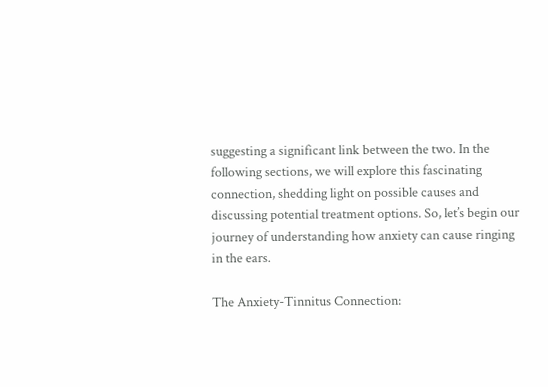suggesting a significant link between the two. In the following sections, we will explore this fascinating connection, shedding light on possible causes and discussing potential treatment options. So, let’s begin our journey of understanding how anxiety can cause ringing in the ears.

The Anxiety-Tinnitus Connection: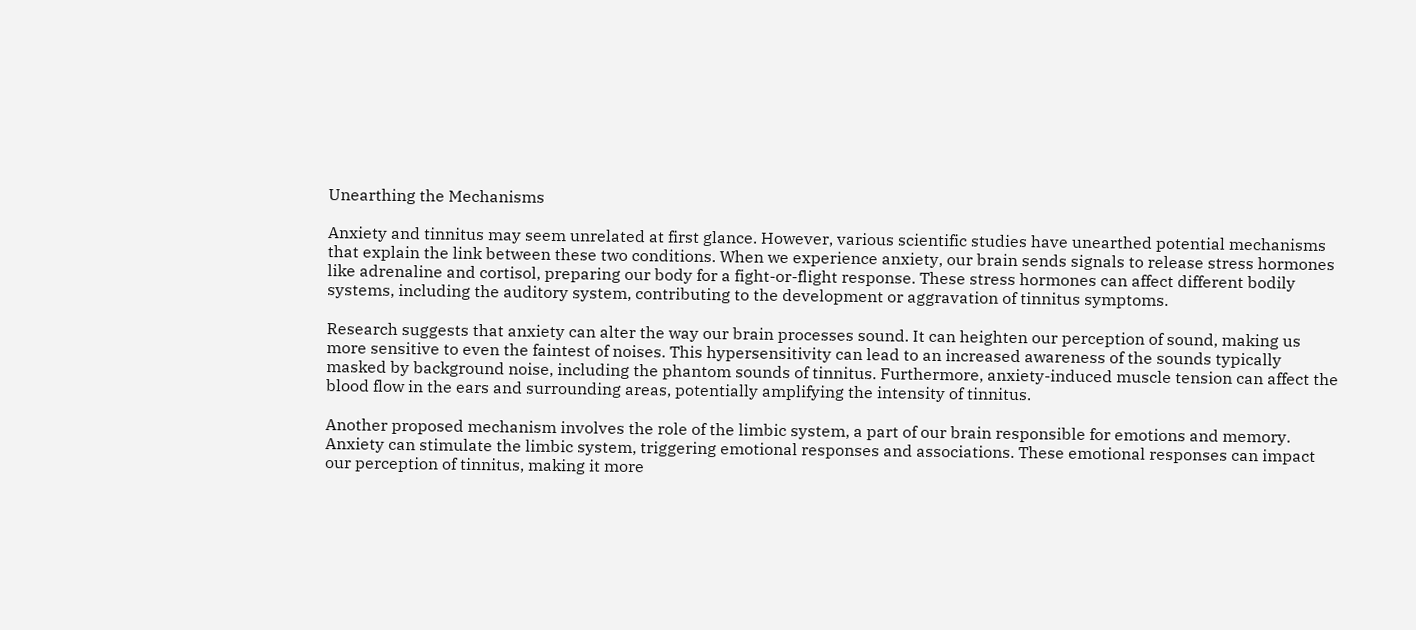Unearthing the Mechanisms

Anxiety and tinnitus may seem unrelated at first glance. However, various scientific studies have unearthed potential mechanisms that explain the link between these two conditions. When we experience anxiety, our brain sends signals to release stress hormones like adrenaline and cortisol, preparing our body for a fight-or-flight response. These stress hormones can affect different bodily systems, including the auditory system, contributing to the development or aggravation of tinnitus symptoms.

Research suggests that anxiety can alter the way our brain processes sound. It can heighten our perception of sound, making us more sensitive to even the faintest of noises. This hypersensitivity can lead to an increased awareness of the sounds typically masked by background noise, including the phantom sounds of tinnitus. Furthermore, anxiety-induced muscle tension can affect the blood flow in the ears and surrounding areas, potentially amplifying the intensity of tinnitus.

Another proposed mechanism involves the role of the limbic system, a part of our brain responsible for emotions and memory. Anxiety can stimulate the limbic system, triggering emotional responses and associations. These emotional responses can impact our perception of tinnitus, making it more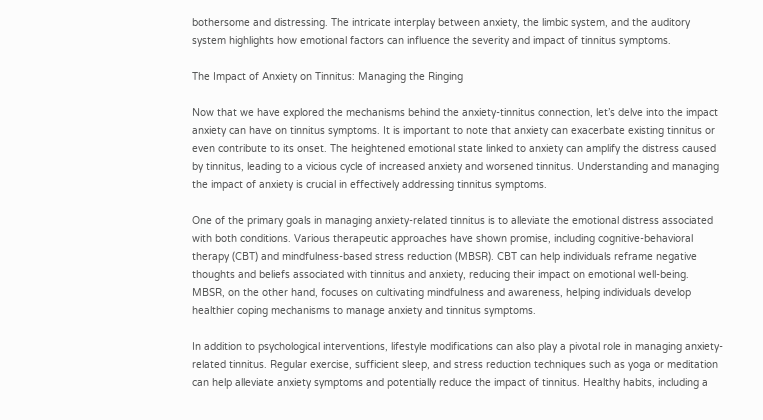bothersome and distressing. The intricate interplay between anxiety, the limbic system, and the auditory system highlights how emotional factors can influence the severity and impact of tinnitus symptoms.

The Impact of Anxiety on Tinnitus: Managing the Ringing

Now that we have explored the mechanisms behind the anxiety-tinnitus connection, let’s delve into the impact anxiety can have on tinnitus symptoms. It is important to note that anxiety can exacerbate existing tinnitus or even contribute to its onset. The heightened emotional state linked to anxiety can amplify the distress caused by tinnitus, leading to a vicious cycle of increased anxiety and worsened tinnitus. Understanding and managing the impact of anxiety is crucial in effectively addressing tinnitus symptoms.

One of the primary goals in managing anxiety-related tinnitus is to alleviate the emotional distress associated with both conditions. Various therapeutic approaches have shown promise, including cognitive-behavioral therapy (CBT) and mindfulness-based stress reduction (MBSR). CBT can help individuals reframe negative thoughts and beliefs associated with tinnitus and anxiety, reducing their impact on emotional well-being. MBSR, on the other hand, focuses on cultivating mindfulness and awareness, helping individuals develop healthier coping mechanisms to manage anxiety and tinnitus symptoms.

In addition to psychological interventions, lifestyle modifications can also play a pivotal role in managing anxiety-related tinnitus. Regular exercise, sufficient sleep, and stress reduction techniques such as yoga or meditation can help alleviate anxiety symptoms and potentially reduce the impact of tinnitus. Healthy habits, including a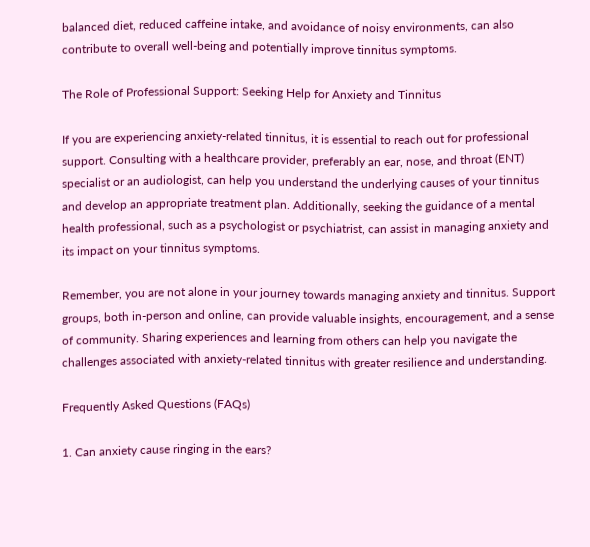balanced diet, reduced caffeine intake, and avoidance of noisy environments, can also contribute to overall well-being and potentially improve tinnitus symptoms.

The Role of Professional Support: Seeking Help for Anxiety and Tinnitus

If you are experiencing anxiety-related tinnitus, it is essential to reach out for professional support. Consulting with a healthcare provider, preferably an ear, nose, and throat (ENT) specialist or an audiologist, can help you understand the underlying causes of your tinnitus and develop an appropriate treatment plan. Additionally, seeking the guidance of a mental health professional, such as a psychologist or psychiatrist, can assist in managing anxiety and its impact on your tinnitus symptoms.

Remember, you are not alone in your journey towards managing anxiety and tinnitus. Support groups, both in-person and online, can provide valuable insights, encouragement, and a sense of community. Sharing experiences and learning from others can help you navigate the challenges associated with anxiety-related tinnitus with greater resilience and understanding.

Frequently Asked Questions (FAQs)

1. Can anxiety cause ringing in the ears?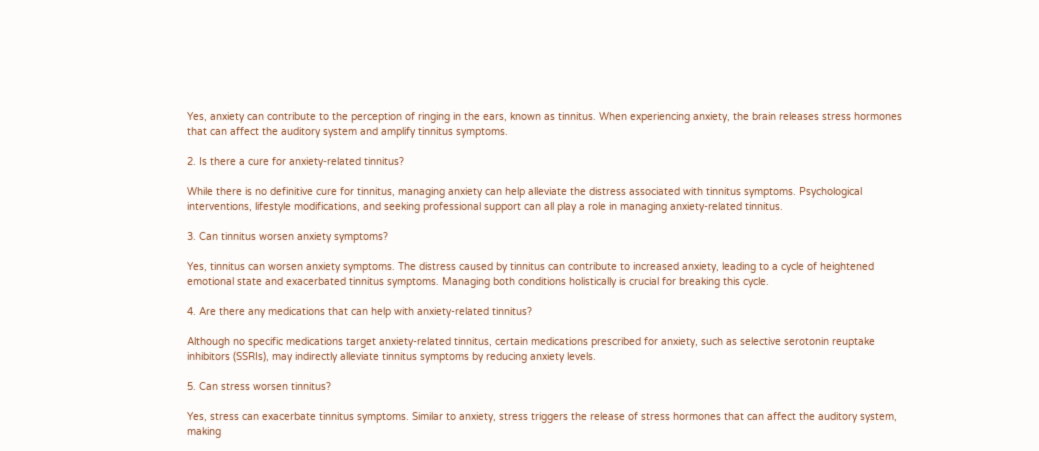Yes, anxiety can contribute to the perception of ringing in the ears, known as tinnitus. When experiencing anxiety, the brain releases stress hormones that can affect the auditory system and amplify tinnitus symptoms.

2. Is there a cure for anxiety-related tinnitus?

While there is no definitive cure for tinnitus, managing anxiety can help alleviate the distress associated with tinnitus symptoms. Psychological interventions, lifestyle modifications, and seeking professional support can all play a role in managing anxiety-related tinnitus.

3. Can tinnitus worsen anxiety symptoms?

Yes, tinnitus can worsen anxiety symptoms. The distress caused by tinnitus can contribute to increased anxiety, leading to a cycle of heightened emotional state and exacerbated tinnitus symptoms. Managing both conditions holistically is crucial for breaking this cycle.

4. Are there any medications that can help with anxiety-related tinnitus?

Although no specific medications target anxiety-related tinnitus, certain medications prescribed for anxiety, such as selective serotonin reuptake inhibitors (SSRIs), may indirectly alleviate tinnitus symptoms by reducing anxiety levels.

5. Can stress worsen tinnitus?

Yes, stress can exacerbate tinnitus symptoms. Similar to anxiety, stress triggers the release of stress hormones that can affect the auditory system, making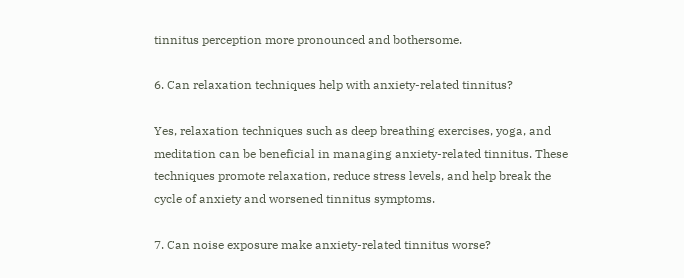tinnitus perception more pronounced and bothersome.

6. Can relaxation techniques help with anxiety-related tinnitus?

Yes, relaxation techniques such as deep breathing exercises, yoga, and meditation can be beneficial in managing anxiety-related tinnitus. These techniques promote relaxation, reduce stress levels, and help break the cycle of anxiety and worsened tinnitus symptoms.

7. Can noise exposure make anxiety-related tinnitus worse?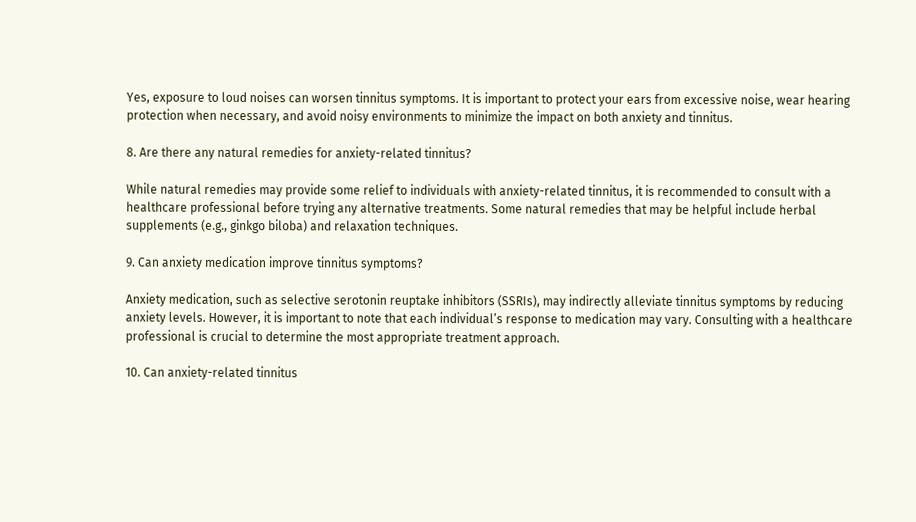Yes, exposure to loud noises can worsen tinnitus symptoms. It is important to protect your ears from excessive noise, wear hearing protection when necessary, and avoid noisy environments to minimize the impact on both anxiety and tinnitus.

8. Are there any natural remedies for anxiety-related tinnitus?

While natural remedies may provide some relief to individuals with anxiety-related tinnitus, it is recommended to consult with a healthcare professional before trying any alternative treatments. Some natural remedies that may be helpful include herbal supplements (e.g., ginkgo biloba) and relaxation techniques.

9. Can anxiety medication improve tinnitus symptoms?

Anxiety medication, such as selective serotonin reuptake inhibitors (SSRIs), may indirectly alleviate tinnitus symptoms by reducing anxiety levels. However, it is important to note that each individual’s response to medication may vary. Consulting with a healthcare professional is crucial to determine the most appropriate treatment approach.

10. Can anxiety-related tinnitus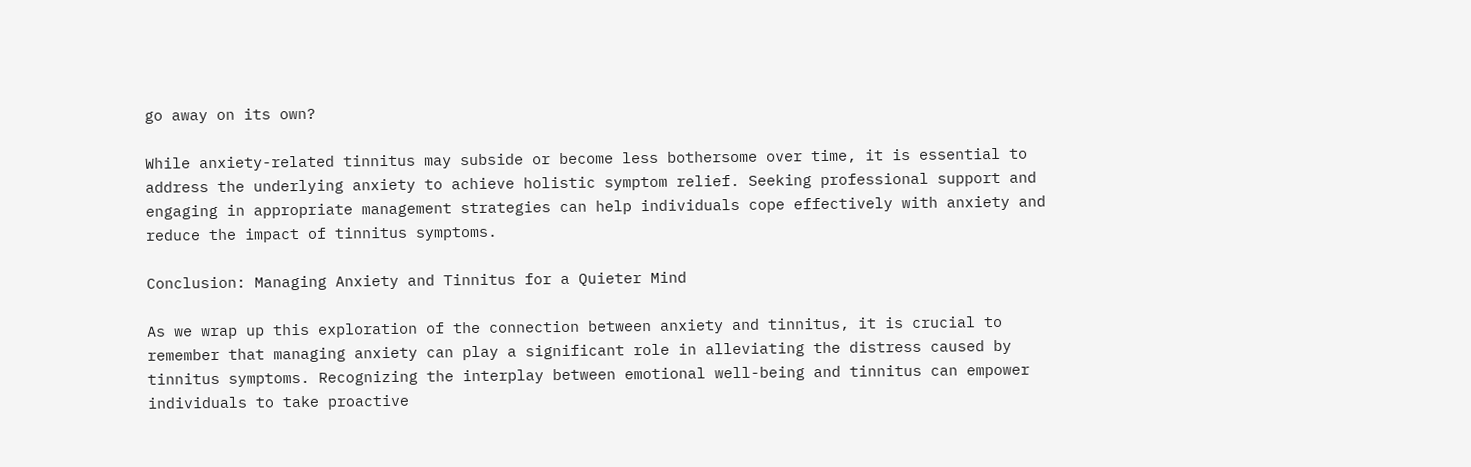go away on its own?

While anxiety-related tinnitus may subside or become less bothersome over time, it is essential to address the underlying anxiety to achieve holistic symptom relief. Seeking professional support and engaging in appropriate management strategies can help individuals cope effectively with anxiety and reduce the impact of tinnitus symptoms.

Conclusion: Managing Anxiety and Tinnitus for a Quieter Mind

As we wrap up this exploration of the connection between anxiety and tinnitus, it is crucial to remember that managing anxiety can play a significant role in alleviating the distress caused by tinnitus symptoms. Recognizing the interplay between emotional well-being and tinnitus can empower individuals to take proactive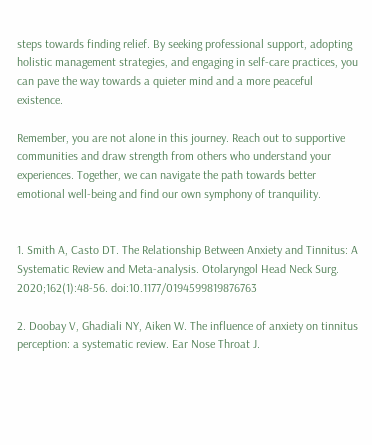steps towards finding relief. By seeking professional support, adopting holistic management strategies, and engaging in self-care practices, you can pave the way towards a quieter mind and a more peaceful existence.

Remember, you are not alone in this journey. Reach out to supportive communities and draw strength from others who understand your experiences. Together, we can navigate the path towards better emotional well-being and find our own symphony of tranquility.


1. Smith A, Casto DT. The Relationship Between Anxiety and Tinnitus: A Systematic Review and Meta-analysis. Otolaryngol Head Neck Surg. 2020;162(1):48-56. doi:10.1177/0194599819876763

2. Doobay V, Ghadiali NY, Aiken W. The influence of anxiety on tinnitus perception: a systematic review. Ear Nose Throat J.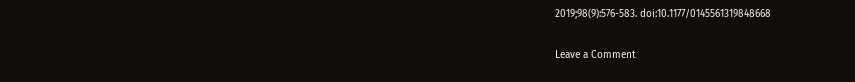2019;98(9):576-583. doi:10.1177/0145561319848668

Leave a Comment